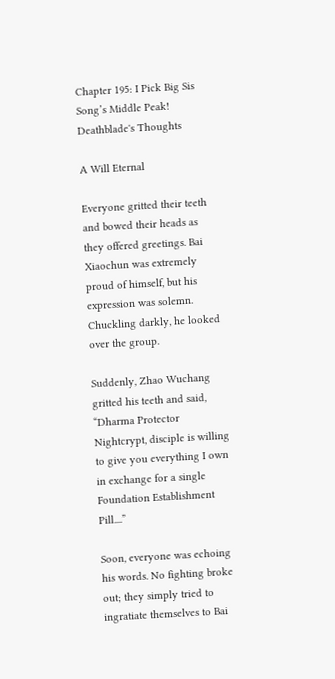Chapter 195: I Pick Big Sis Song’s Middle Peak! Deathblade's Thoughts

A Will Eternal

Everyone gritted their teeth and bowed their heads as they offered greetings. Bai Xiaochun was extremely proud of himself, but his expression was solemn. Chuckling darkly, he looked over the group.

Suddenly, Zhao Wuchang gritted his teeth and said, “Dharma Protector Nightcrypt, disciple is willing to give you everything I own in exchange for a single Foundation Establishment Pill....”

Soon, everyone was echoing his words. No fighting broke out; they simply tried to ingratiate themselves to Bai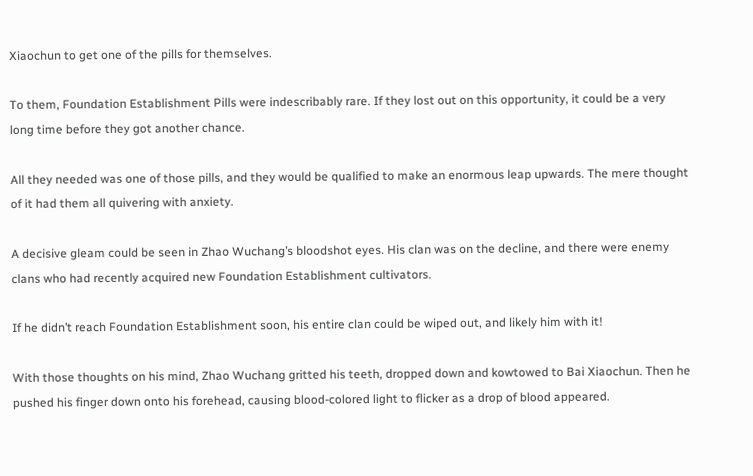Xiaochun to get one of the pills for themselves.

To them, Foundation Establishment Pills were indescribably rare. If they lost out on this opportunity, it could be a very long time before they got another chance.

All they needed was one of those pills, and they would be qualified to make an enormous leap upwards. The mere thought of it had them all quivering with anxiety.

A decisive gleam could be seen in Zhao Wuchang’s bloodshot eyes. His clan was on the decline, and there were enemy clans who had recently acquired new Foundation Establishment cultivators.

If he didn’t reach Foundation Establishment soon, his entire clan could be wiped out, and likely him with it!

With those thoughts on his mind, Zhao Wuchang gritted his teeth, dropped down and kowtowed to Bai Xiaochun. Then he pushed his finger down onto his forehead, causing blood-colored light to flicker as a drop of blood appeared.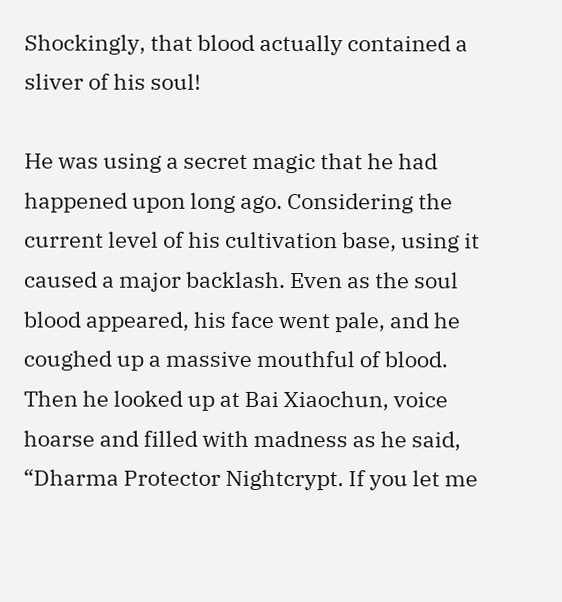Shockingly, that blood actually contained a sliver of his soul!

He was using a secret magic that he had happened upon long ago. Considering the current level of his cultivation base, using it caused a major backlash. Even as the soul blood appeared, his face went pale, and he coughed up a massive mouthful of blood. Then he looked up at Bai Xiaochun, voice hoarse and filled with madness as he said, “Dharma Protector Nightcrypt. If you let me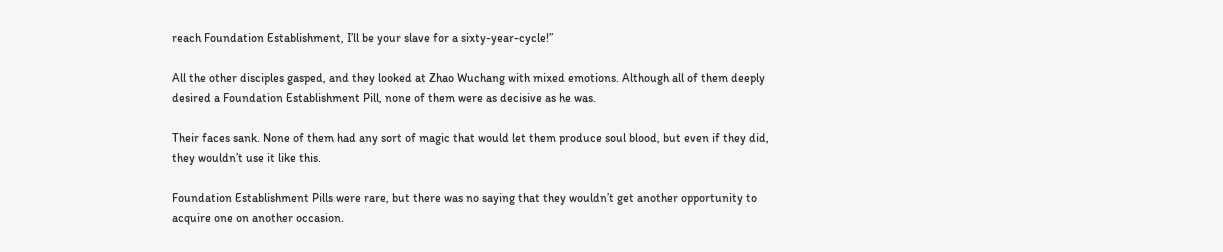reach Foundation Establishment, I’ll be your slave for a sixty-year-cycle!”

All the other disciples gasped, and they looked at Zhao Wuchang with mixed emotions. Although all of them deeply desired a Foundation Establishment Pill, none of them were as decisive as he was.

Their faces sank. None of them had any sort of magic that would let them produce soul blood, but even if they did, they wouldn’t use it like this.

Foundation Establishment Pills were rare, but there was no saying that they wouldn’t get another opportunity to acquire one on another occasion.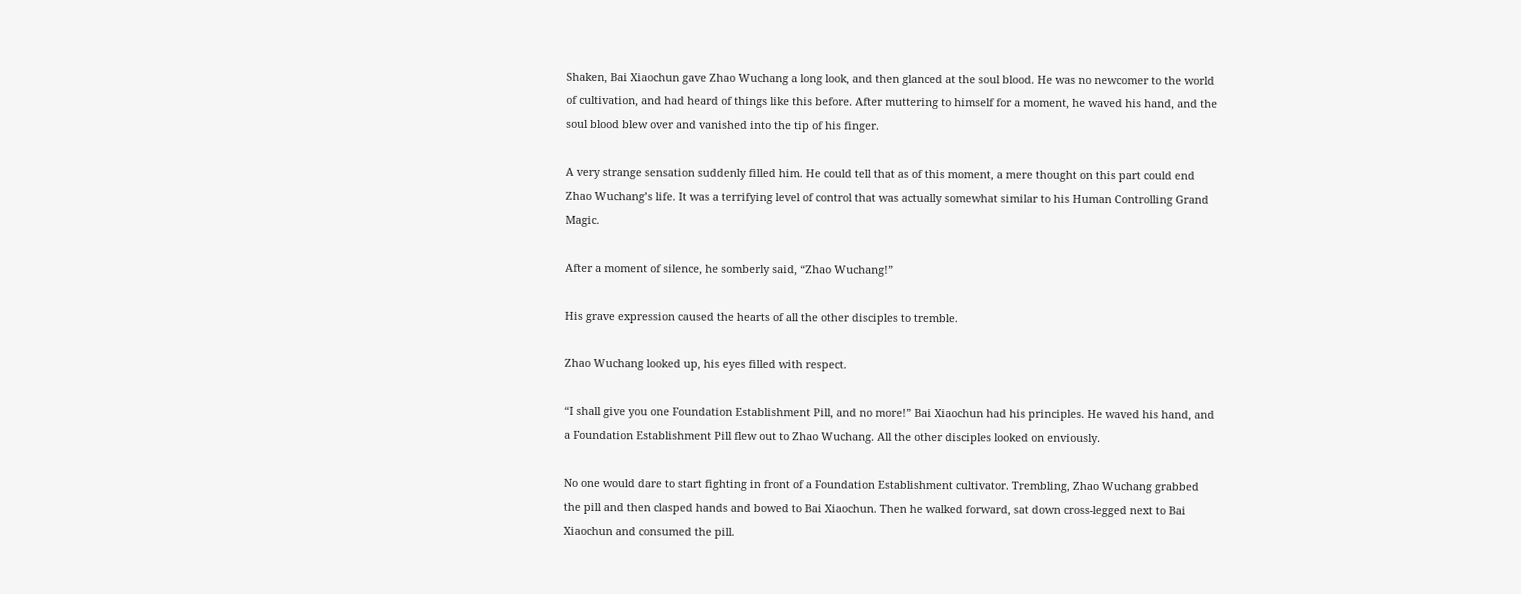Shaken, Bai Xiaochun gave Zhao Wuchang a long look, and then glanced at the soul blood. He was no newcomer to the world of cultivation, and had heard of things like this before. After muttering to himself for a moment, he waved his hand, and the soul blood blew over and vanished into the tip of his finger.

A very strange sensation suddenly filled him. He could tell that as of this moment, a mere thought on this part could end Zhao Wuchang’s life. It was a terrifying level of control that was actually somewhat similar to his Human Controlling Grand Magic.

After a moment of silence, he somberly said, “Zhao Wuchang!”

His grave expression caused the hearts of all the other disciples to tremble.

Zhao Wuchang looked up, his eyes filled with respect.

“I shall give you one Foundation Establishment Pill, and no more!” Bai Xiaochun had his principles. He waved his hand, and a Foundation Establishment Pill flew out to Zhao Wuchang. All the other disciples looked on enviously.

No one would dare to start fighting in front of a Foundation Establishment cultivator. Trembling, Zhao Wuchang grabbed the pill and then clasped hands and bowed to Bai Xiaochun. Then he walked forward, sat down cross-legged next to Bai Xiaochun and consumed the pill.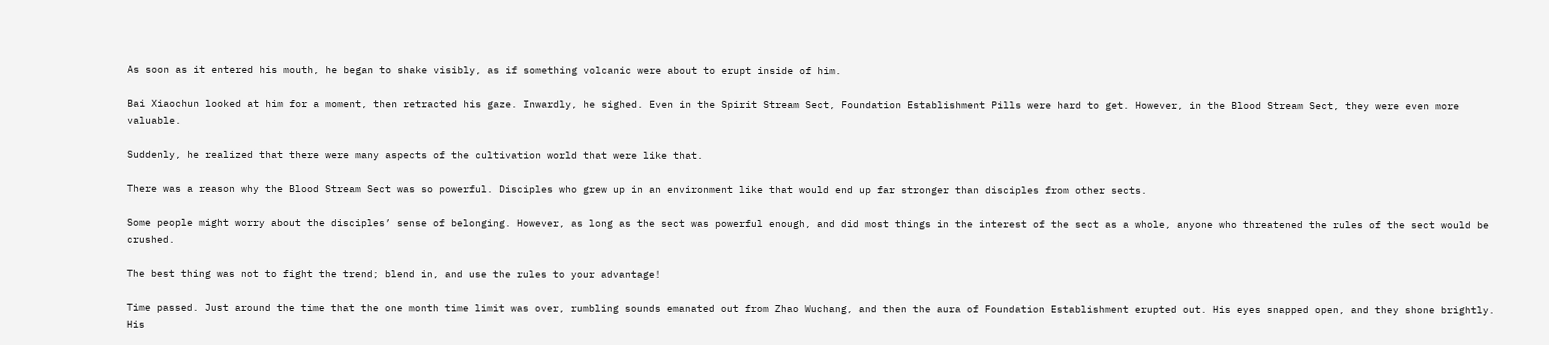As soon as it entered his mouth, he began to shake visibly, as if something volcanic were about to erupt inside of him.

Bai Xiaochun looked at him for a moment, then retracted his gaze. Inwardly, he sighed. Even in the Spirit Stream Sect, Foundation Establishment Pills were hard to get. However, in the Blood Stream Sect, they were even more valuable.

Suddenly, he realized that there were many aspects of the cultivation world that were like that.

There was a reason why the Blood Stream Sect was so powerful. Disciples who grew up in an environment like that would end up far stronger than disciples from other sects.

Some people might worry about the disciples’ sense of belonging. However, as long as the sect was powerful enough, and did most things in the interest of the sect as a whole, anyone who threatened the rules of the sect would be crushed.

The best thing was not to fight the trend; blend in, and use the rules to your advantage!

Time passed. Just around the time that the one month time limit was over, rumbling sounds emanated out from Zhao Wuchang, and then the aura of Foundation Establishment erupted out. His eyes snapped open, and they shone brightly. His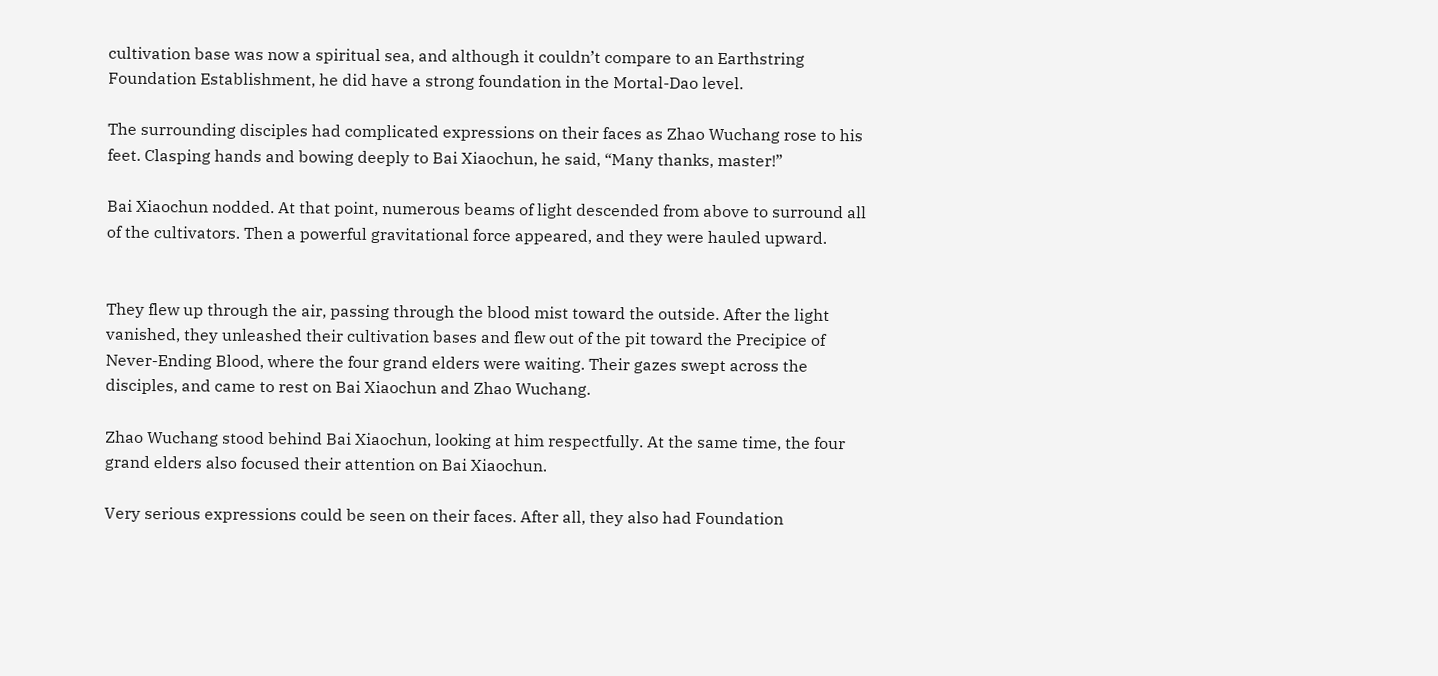cultivation base was now a spiritual sea, and although it couldn’t compare to an Earthstring Foundation Establishment, he did have a strong foundation in the Mortal-Dao level.

The surrounding disciples had complicated expressions on their faces as Zhao Wuchang rose to his feet. Clasping hands and bowing deeply to Bai Xiaochun, he said, “Many thanks, master!”

Bai Xiaochun nodded. At that point, numerous beams of light descended from above to surround all of the cultivators. Then a powerful gravitational force appeared, and they were hauled upward.


They flew up through the air, passing through the blood mist toward the outside. After the light vanished, they unleashed their cultivation bases and flew out of the pit toward the Precipice of Never-Ending Blood, where the four grand elders were waiting. Their gazes swept across the disciples, and came to rest on Bai Xiaochun and Zhao Wuchang.

Zhao Wuchang stood behind Bai Xiaochun, looking at him respectfully. At the same time, the four grand elders also focused their attention on Bai Xiaochun.

Very serious expressions could be seen on their faces. After all, they also had Foundation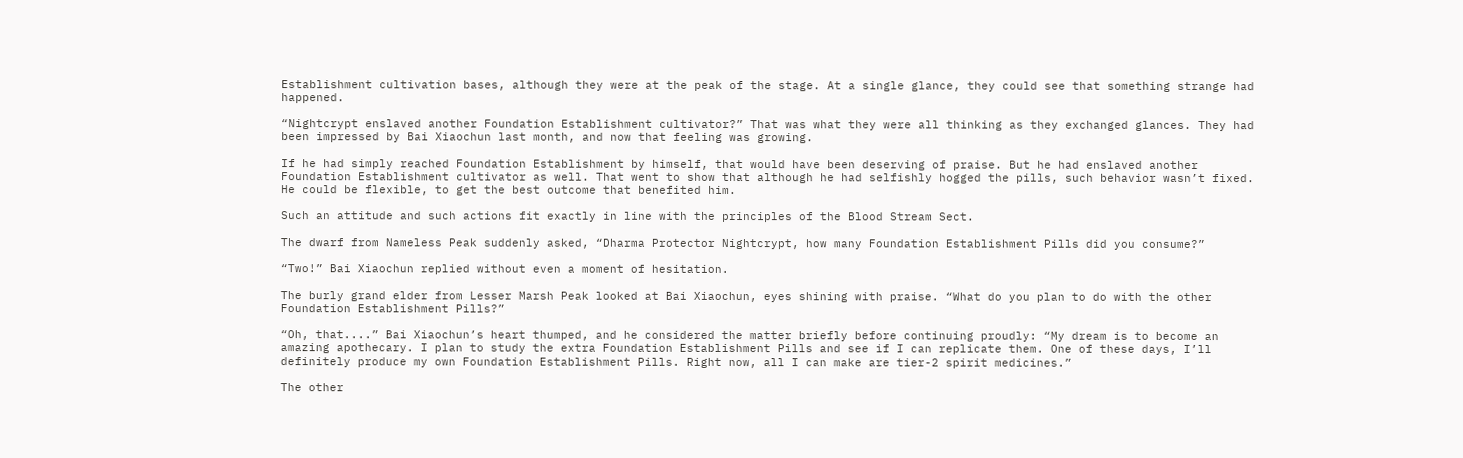Establishment cultivation bases, although they were at the peak of the stage. At a single glance, they could see that something strange had happened.

“Nightcrypt enslaved another Foundation Establishment cultivator?” That was what they were all thinking as they exchanged glances. They had been impressed by Bai Xiaochun last month, and now that feeling was growing.

If he had simply reached Foundation Establishment by himself, that would have been deserving of praise. But he had enslaved another Foundation Establishment cultivator as well. That went to show that although he had selfishly hogged the pills, such behavior wasn’t fixed. He could be flexible, to get the best outcome that benefited him.

Such an attitude and such actions fit exactly in line with the principles of the Blood Stream Sect.

The dwarf from Nameless Peak suddenly asked, “Dharma Protector Nightcrypt, how many Foundation Establishment Pills did you consume?”

“Two!” Bai Xiaochun replied without even a moment of hesitation.

The burly grand elder from Lesser Marsh Peak looked at Bai Xiaochun, eyes shining with praise. “What do you plan to do with the other Foundation Establishment Pills?”

“Oh, that....” Bai Xiaochun’s heart thumped, and he considered the matter briefly before continuing proudly: “My dream is to become an amazing apothecary. I plan to study the extra Foundation Establishment Pills and see if I can replicate them. One of these days, I’ll definitely produce my own Foundation Establishment Pills. Right now, all I can make are tier-2 spirit medicines.”

The other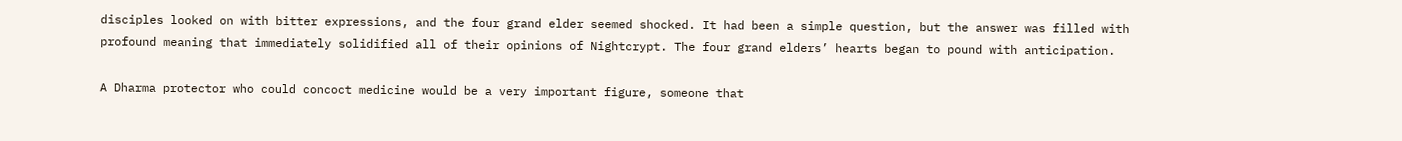disciples looked on with bitter expressions, and the four grand elder seemed shocked. It had been a simple question, but the answer was filled with profound meaning that immediately solidified all of their opinions of Nightcrypt. The four grand elders’ hearts began to pound with anticipation.

A Dharma protector who could concoct medicine would be a very important figure, someone that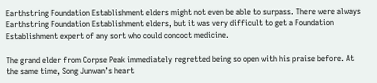Earthstring Foundation Establishment elders might not even be able to surpass. There were always Earthstring Foundation Establishment elders, but it was very difficult to get a Foundation Establishment expert of any sort who could concoct medicine.

The grand elder from Corpse Peak immediately regretted being so open with his praise before. At the same time, Song Junwan’s heart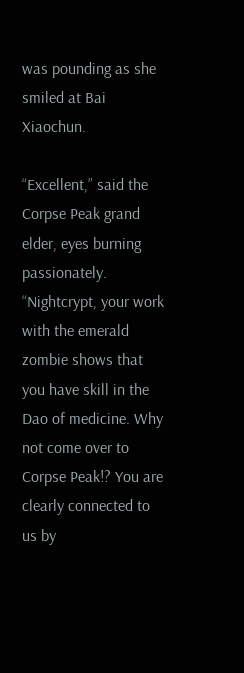was pounding as she smiled at Bai Xiaochun.

“Excellent,” said the Corpse Peak grand elder, eyes burning passionately. “Nightcrypt, your work with the emerald zombie shows that you have skill in the Dao of medicine. Why not come over to Corpse Peak!? You are clearly connected to us by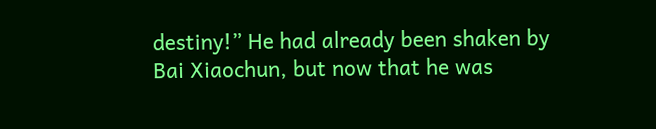destiny!” He had already been shaken by Bai Xiaochun, but now that he was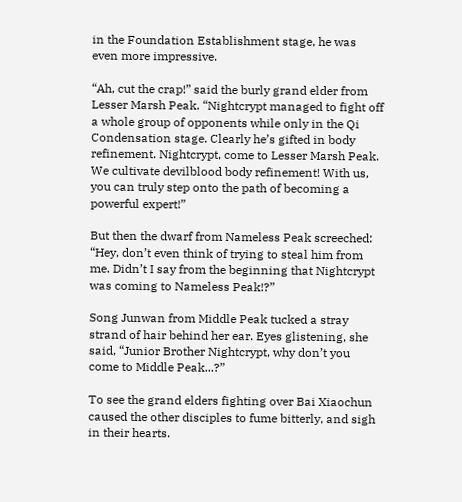in the Foundation Establishment stage, he was even more impressive.

“Ah, cut the crap!” said the burly grand elder from Lesser Marsh Peak. “Nightcrypt managed to fight off a whole group of opponents while only in the Qi Condensation stage. Clearly he’s gifted in body refinement. Nightcrypt, come to Lesser Marsh Peak. We cultivate devilblood body refinement! With us, you can truly step onto the path of becoming a powerful expert!”

But then the dwarf from Nameless Peak screeched: “Hey, don’t even think of trying to steal him from me. Didn’t I say from the beginning that Nightcrypt was coming to Nameless Peak!?”

Song Junwan from Middle Peak tucked a stray strand of hair behind her ear. Eyes glistening, she said, “Junior Brother Nightcrypt, why don’t you come to Middle Peak...?”

To see the grand elders fighting over Bai Xiaochun caused the other disciples to fume bitterly, and sigh in their hearts.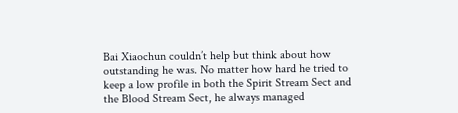Bai Xiaochun couldn’t help but think about how outstanding he was. No matter how hard he tried to keep a low profile in both the Spirit Stream Sect and the Blood Stream Sect, he always managed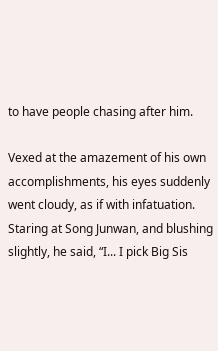to have people chasing after him.

Vexed at the amazement of his own accomplishments, his eyes suddenly went cloudy, as if with infatuation. Staring at Song Junwan, and blushing slightly, he said, “I... I pick Big Sis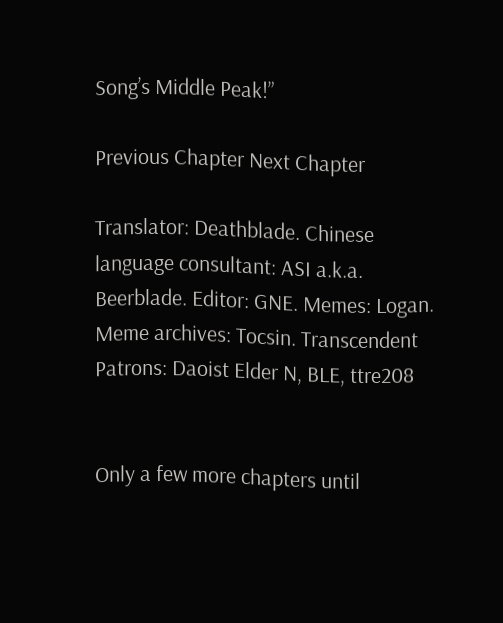Song’s Middle Peak!”

Previous Chapter Next Chapter

Translator: Deathblade. Chinese language consultant: ASI a.k.a. Beerblade. Editor: GNE. Memes: Logan. Meme archives: Tocsin. Transcendent Patrons: Daoist Elder N, BLE, ttre208


Only a few more chapters until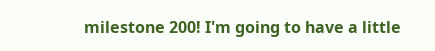milestone 200! I'm going to have a little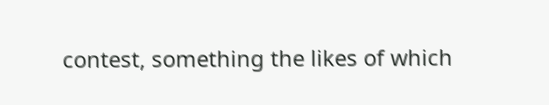contest, something the likes of which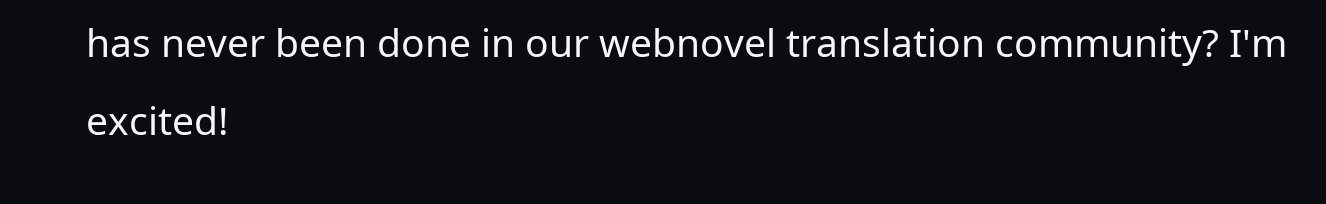has never been done in our webnovel translation community? I'm excited!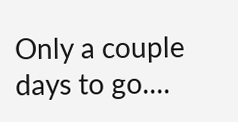Only a couple days to go....